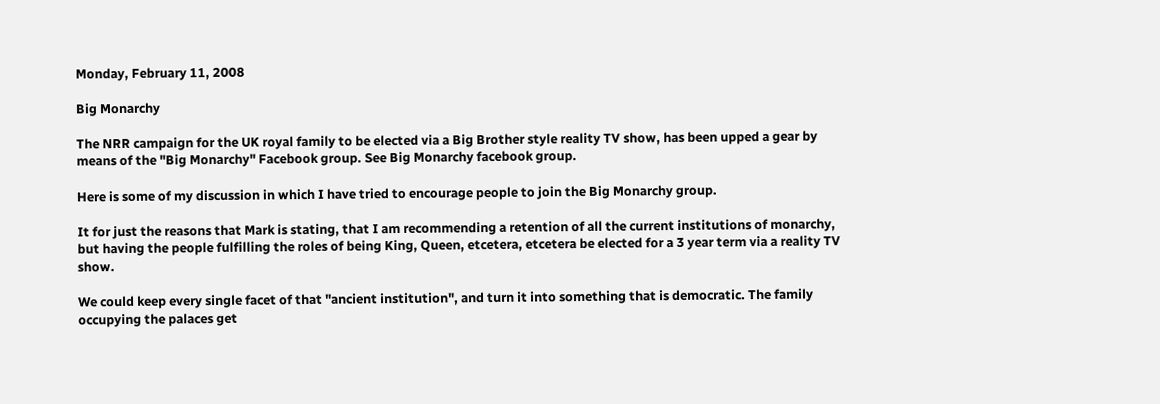Monday, February 11, 2008

Big Monarchy

The NRR campaign for the UK royal family to be elected via a Big Brother style reality TV show, has been upped a gear by means of the "Big Monarchy" Facebook group. See Big Monarchy facebook group.

Here is some of my discussion in which I have tried to encourage people to join the Big Monarchy group.

It for just the reasons that Mark is stating, that I am recommending a retention of all the current institutions of monarchy, but having the people fulfilling the roles of being King, Queen, etcetera, etcetera be elected for a 3 year term via a reality TV show.

We could keep every single facet of that "ancient institution", and turn it into something that is democratic. The family occupying the palaces get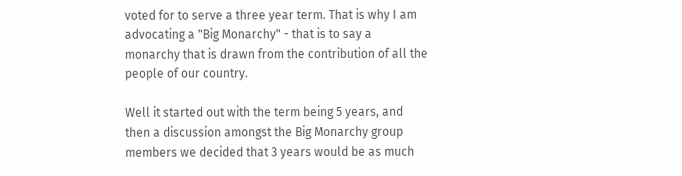voted for to serve a three year term. That is why I am advocating a "Big Monarchy" - that is to say a monarchy that is drawn from the contribution of all the people of our country.

Well it started out with the term being 5 years, and then a discussion amongst the Big Monarchy group members we decided that 3 years would be as much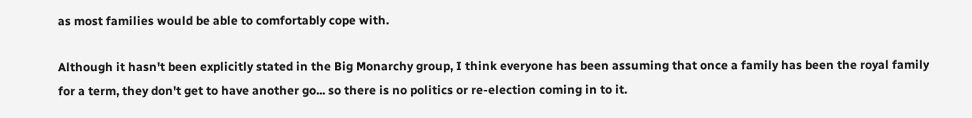as most families would be able to comfortably cope with.

Although it hasn't been explicitly stated in the Big Monarchy group, I think everyone has been assuming that once a family has been the royal family for a term, they don't get to have another go... so there is no politics or re-election coming in to it.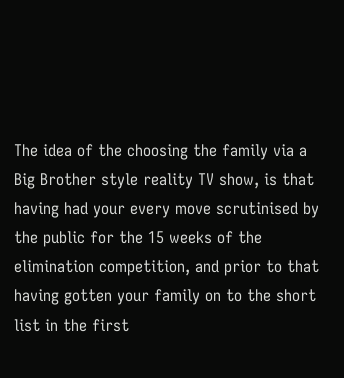The idea of the choosing the family via a Big Brother style reality TV show, is that having had your every move scrutinised by the public for the 15 weeks of the elimination competition, and prior to that having gotten your family on to the short list in the first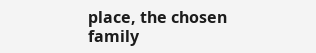place, the chosen family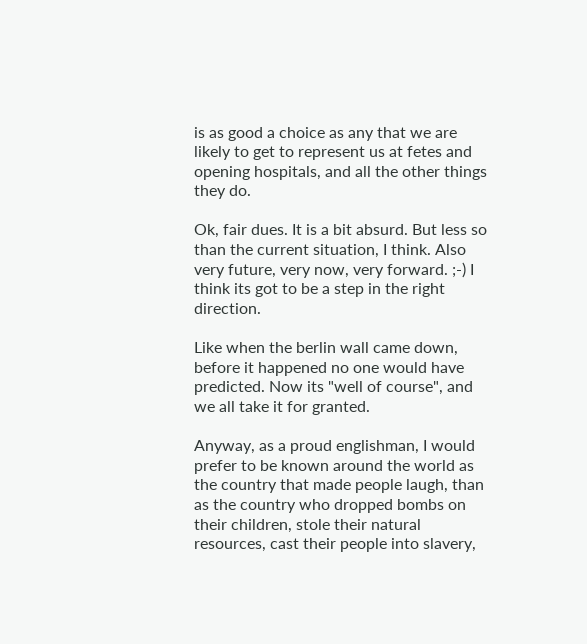is as good a choice as any that we are likely to get to represent us at fetes and opening hospitals, and all the other things they do.

Ok, fair dues. It is a bit absurd. But less so than the current situation, I think. Also very future, very now, very forward. ;-) I think its got to be a step in the right direction.

Like when the berlin wall came down, before it happened no one would have predicted. Now its "well of course", and we all take it for granted.

Anyway, as a proud englishman, I would prefer to be known around the world as the country that made people laugh, than as the country who dropped bombs on their children, stole their natural resources, cast their people into slavery,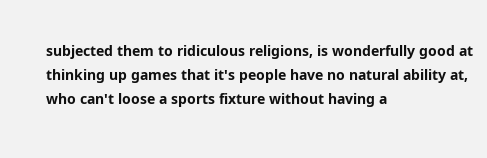subjected them to ridiculous religions, is wonderfully good at thinking up games that it's people have no natural ability at, who can't loose a sports fixture without having a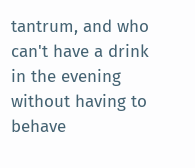tantrum, and who can't have a drink in the evening without having to behave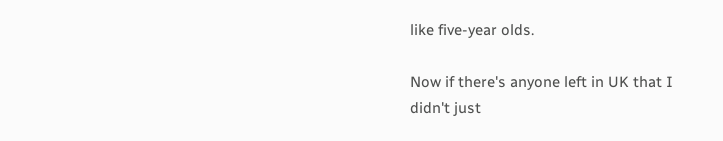like five-year olds.

Now if there's anyone left in UK that I didn't just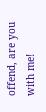offend, are you with me!